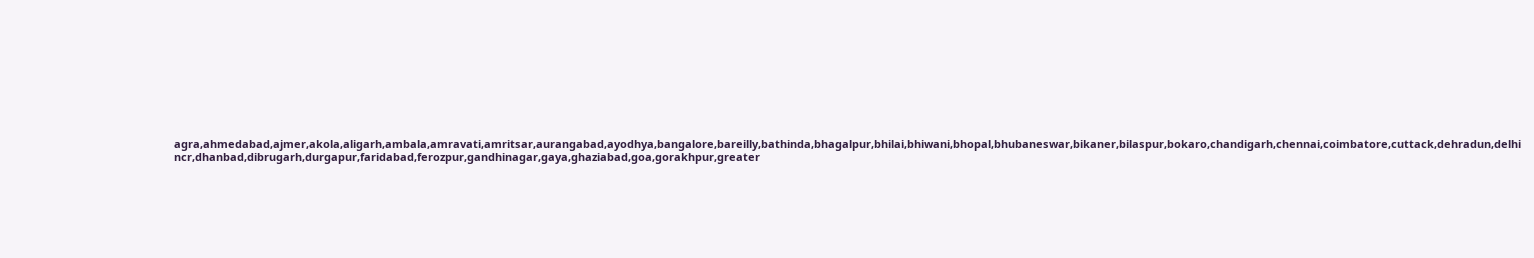agra,ahmedabad,ajmer,akola,aligarh,ambala,amravati,amritsar,aurangabad,ayodhya,bangalore,bareilly,bathinda,bhagalpur,bhilai,bhiwani,bhopal,bhubaneswar,bikaner,bilaspur,bokaro,chandigarh,chennai,coimbatore,cuttack,dehradun,delhi ncr,dhanbad,dibrugarh,durgapur,faridabad,ferozpur,gandhinagar,gaya,ghaziabad,goa,gorakhpur,greater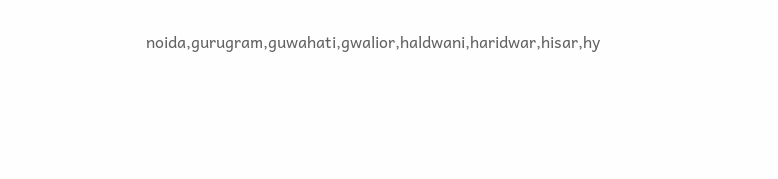noida,gurugram,guwahati,gwalior,haldwani,haridwar,hisar,hy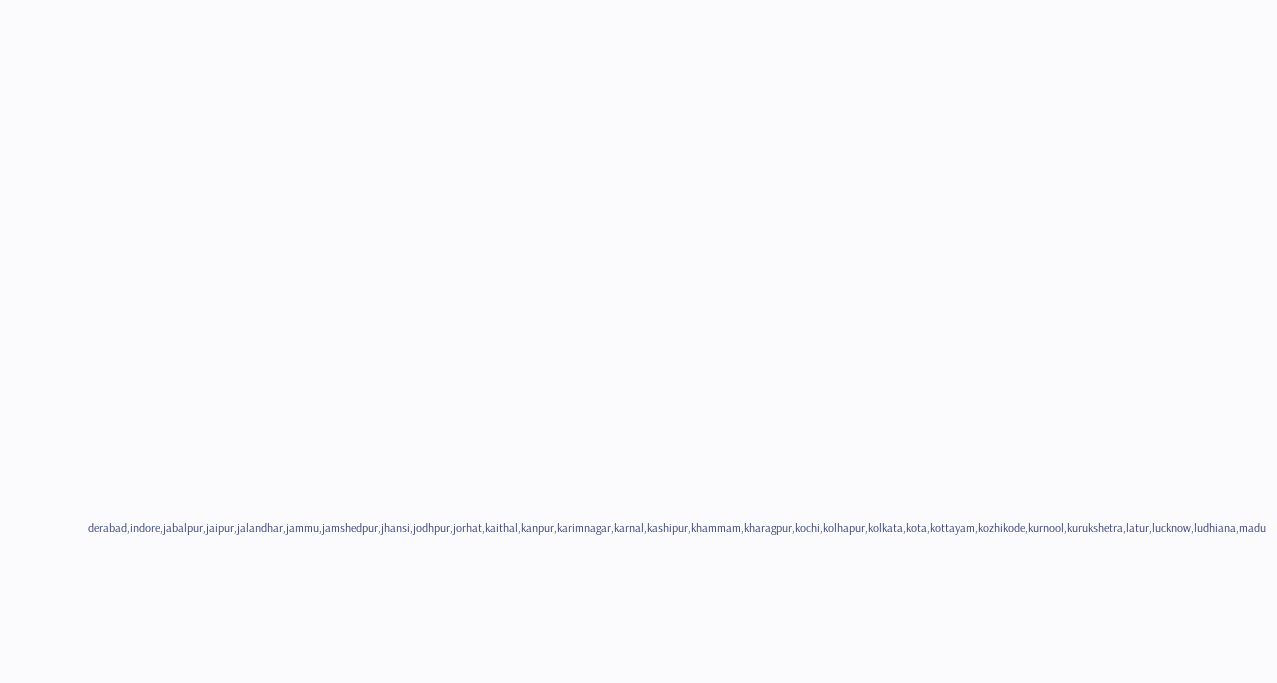derabad,indore,jabalpur,jaipur,jalandhar,jammu,jamshedpur,jhansi,jodhpur,jorhat,kaithal,kanpur,karimnagar,karnal,kashipur,khammam,kharagpur,kochi,kolhapur,kolkata,kota,kottayam,kozhikode,kurnool,kurukshetra,latur,lucknow,ludhiana,madu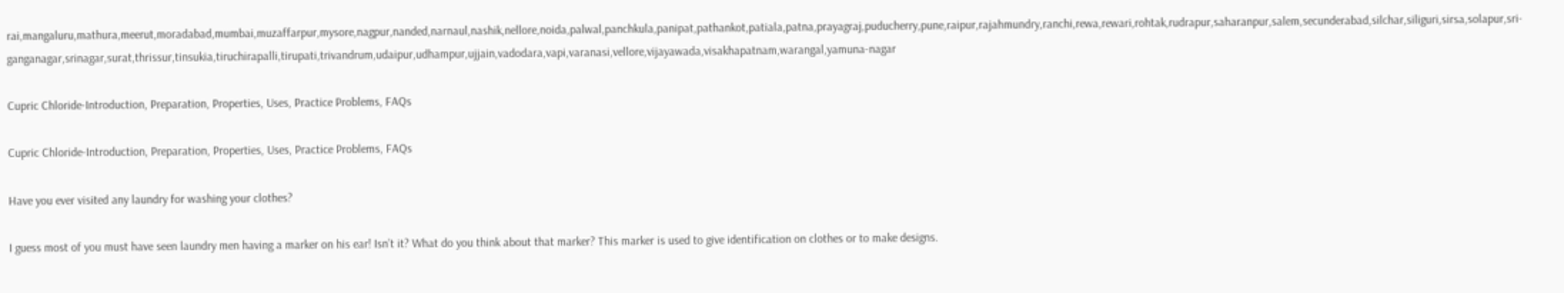rai,mangaluru,mathura,meerut,moradabad,mumbai,muzaffarpur,mysore,nagpur,nanded,narnaul,nashik,nellore,noida,palwal,panchkula,panipat,pathankot,patiala,patna,prayagraj,puducherry,pune,raipur,rajahmundry,ranchi,rewa,rewari,rohtak,rudrapur,saharanpur,salem,secunderabad,silchar,siliguri,sirsa,solapur,sri-ganganagar,srinagar,surat,thrissur,tinsukia,tiruchirapalli,tirupati,trivandrum,udaipur,udhampur,ujjain,vadodara,vapi,varanasi,vellore,vijayawada,visakhapatnam,warangal,yamuna-nagar

Cupric Chloride-Introduction, Preparation, Properties, Uses, Practice Problems, FAQs

Cupric Chloride-Introduction, Preparation, Properties, Uses, Practice Problems, FAQs

Have you ever visited any laundry for washing your clothes?

I guess most of you must have seen laundry men having a marker on his ear! Isn’t it? What do you think about that marker? This marker is used to give identification on clothes or to make designs.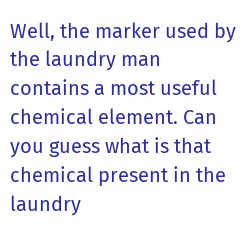Well, the marker used by the laundry man contains a most useful chemical element. Can you guess what is that chemical present in the laundry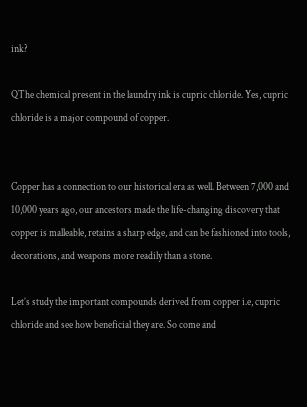ink?

QThe chemical present in the laundry ink is cupric chloride. Yes, cupric chloride is a major compound of copper.


Copper has a connection to our historical era as well. Between 7,000 and 10,000 years ago, our ancestors made the life-changing discovery that copper is malleable, retains a sharp edge, and can be fashioned into tools, decorations, and weapons more readily than a stone.

Let’s study the important compounds derived from copper i.e, cupric chloride and see how beneficial they are. So come and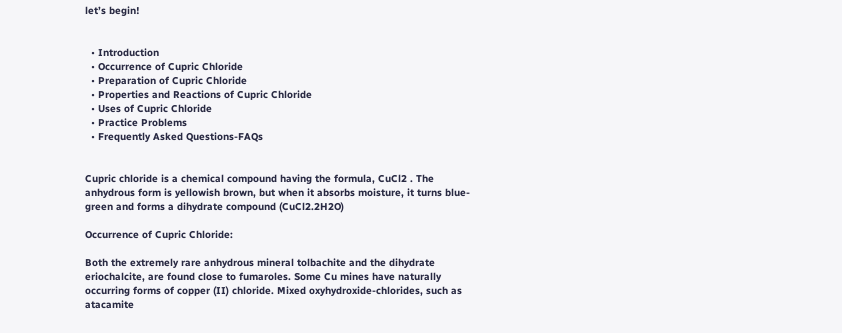let’s begin!


  • Introduction
  • Occurrence of Cupric Chloride
  • Preparation of Cupric Chloride
  • Properties and Reactions of Cupric Chloride
  • Uses of Cupric Chloride
  • Practice Problems
  • Frequently Asked Questions-FAQs


Cupric chloride is a chemical compound having the formula, CuCl2 . The anhydrous form is yellowish brown, but when it absorbs moisture, it turns blue-green and forms a dihydrate compound (CuCl2.2H2O)

Occurrence of Cupric Chloride:

Both the extremely rare anhydrous mineral tolbachite and the dihydrate eriochalcite, are found close to fumaroles. Some Cu mines have naturally occurring forms of copper (II) chloride. Mixed oxyhydroxide-chlorides, such as atacamite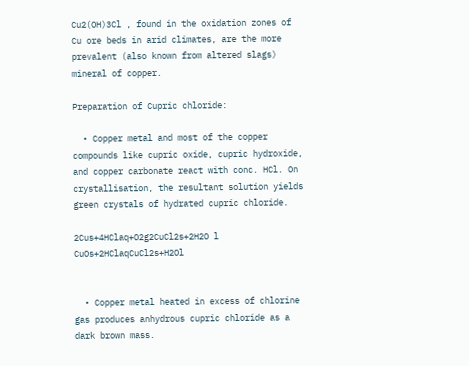Cu2(OH)3Cl , found in the oxidation zones of Cu ore beds in arid climates, are the more prevalent (also known from altered slags) mineral of copper.

Preparation of Cupric chloride:

  • Copper metal and most of the copper compounds like cupric oxide, cupric hydroxide, and copper carbonate react with conc. HCl. On crystallisation, the resultant solution yields green crystals of hydrated cupric chloride.

2Cus+4HClaq+O2g2CuCl2s+2H2O l CuOs+2HClaqCuCl2s+H2Ol


  • Copper metal heated in excess of chlorine gas produces anhydrous cupric chloride as a dark brown mass.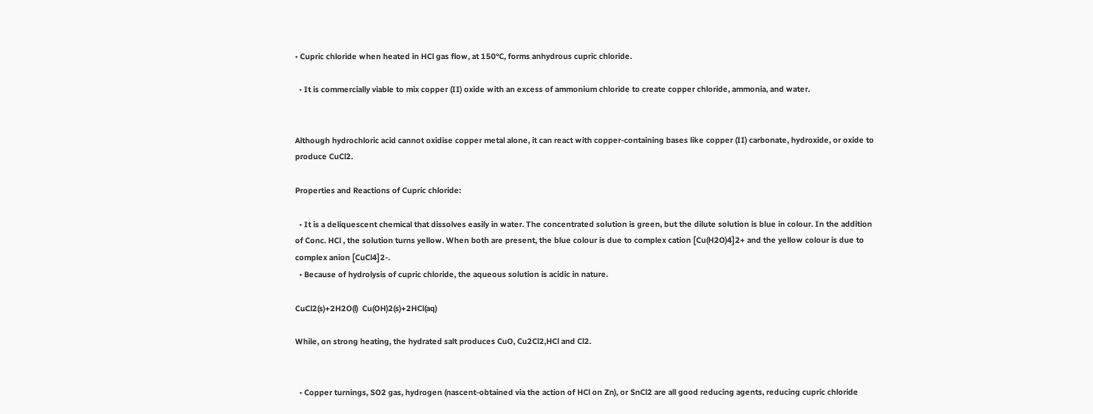• Cupric chloride when heated in HCl gas flow, at 150°C, forms anhydrous cupric chloride.

  • It is commercially viable to mix copper (II) oxide with an excess of ammonium chloride to create copper chloride, ammonia, and water.


Although hydrochloric acid cannot oxidise copper metal alone, it can react with copper-containing bases like copper (II) carbonate, hydroxide, or oxide to produce CuCl2.

Properties and Reactions of Cupric chloride:

  • It is a deliquescent chemical that dissolves easily in water. The concentrated solution is green, but the dilute solution is blue in colour. In the addition of Conc. HCl , the solution turns yellow. When both are present, the blue colour is due to complex cation [Cu(H2O)4]2+ and the yellow colour is due to complex anion [CuCl4]2-.
  • Because of hydrolysis of cupric chloride, the aqueous solution is acidic in nature.

CuCl2(s)+2H2O(l)  Cu(OH)2(s)+2HCl(aq)

While, on strong heating, the hydrated salt produces CuO, Cu2Cl2,HCl and Cl2.


  • Copper turnings, SO2 gas, hydrogen (nascent-obtained via the action of HCl on Zn), or SnCl2 are all good reducing agents, reducing cupric chloride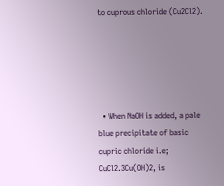to cuprous chloride (Cu2Cl2).





  • When NaOH is added, a pale blue precipitate of basic cupric chloride i.e; CuCl2.3Cu(OH)2, is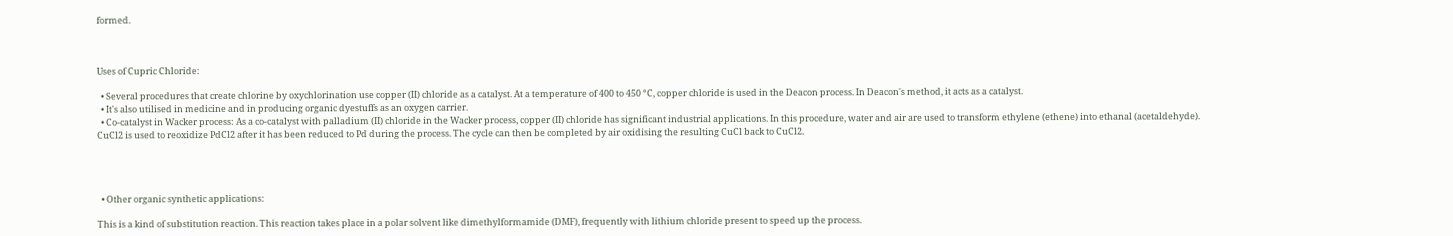formed.



Uses of Cupric Chloride:

  • Several procedures that create chlorine by oxychlorination use copper (II) chloride as a catalyst. At a temperature of 400 to 450 °C, copper chloride is used in the Deacon process. In Deacon's method, it acts as a catalyst.
  • It's also utilised in medicine and in producing organic dyestuffs as an oxygen carrier.
  • Co-catalyst in Wacker process: As a co-catalyst with palladium (II) chloride in the Wacker process, copper (II) chloride has significant industrial applications. In this procedure, water and air are used to transform ethylene (ethene) into ethanal (acetaldehyde). CuCl2 is used to reoxidize PdCl2 after it has been reduced to Pd during the process. The cycle can then be completed by air oxidising the resulting CuCl back to CuCl2.




  • Other organic synthetic applications:

This is a kind of substitution reaction. This reaction takes place in a polar solvent like dimethylformamide (DMF), frequently with lithium chloride present to speed up the process.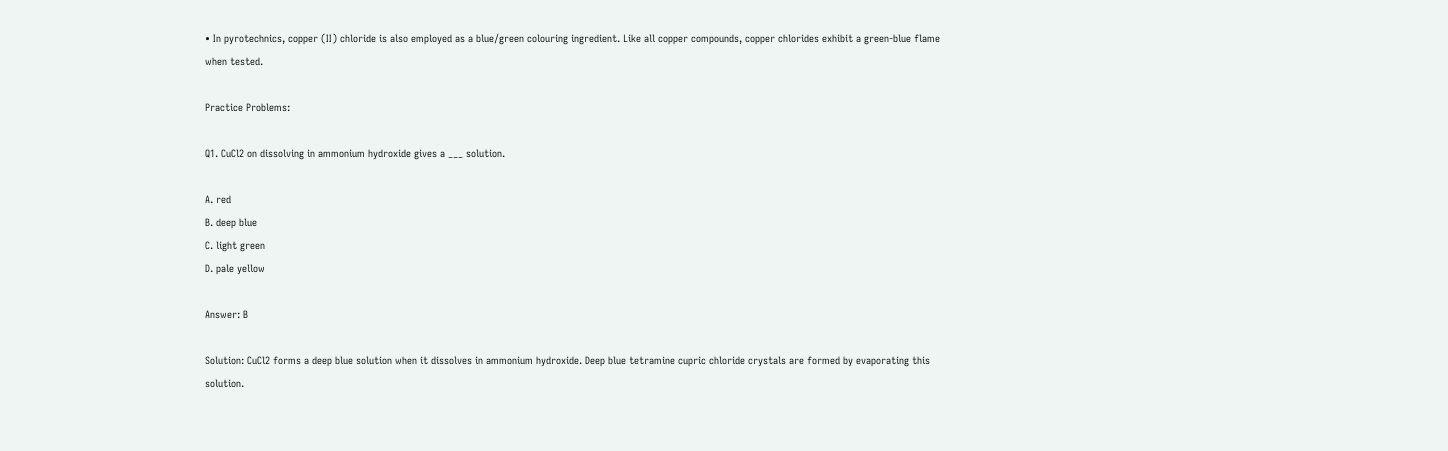• In pyrotechnics, copper (II) chloride is also employed as a blue/green colouring ingredient. Like all copper compounds, copper chlorides exhibit a green-blue flame when tested.

Practice Problems:

Q1. CuCl2 on dissolving in ammonium hydroxide gives a ___ solution.

A. red
B. deep blue
C. light green
D. pale yellow

Answer: B

Solution: CuCl2 forms a deep blue solution when it dissolves in ammonium hydroxide. Deep blue tetramine cupric chloride crystals are formed by evaporating this solution.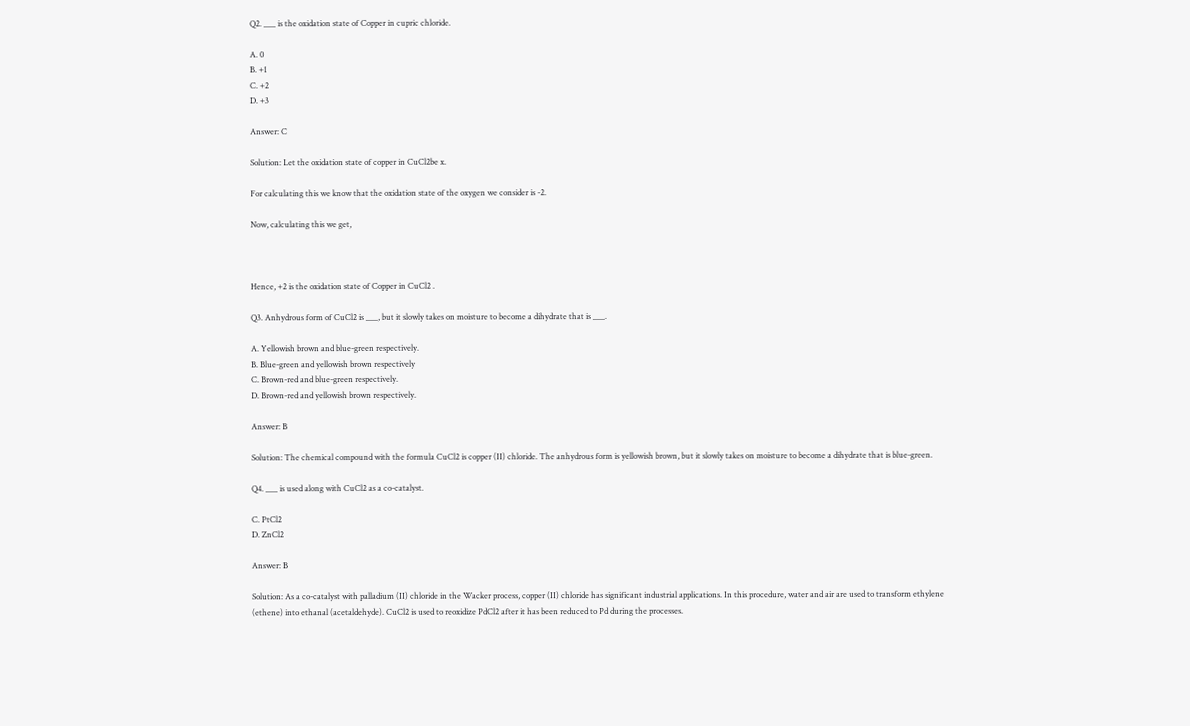Q2. ___ is the oxidation state of Copper in cupric chloride.

A. 0
B. +1
C. +2
D. +3

Answer: C

Solution: Let the oxidation state of copper in CuCl2be x.

For calculating this we know that the oxidation state of the oxygen we consider is -2.

Now, calculating this we get,



Hence, +2 is the oxidation state of Copper in CuCl2 .

Q3. Anhydrous form of CuCl2 is ___, but it slowly takes on moisture to become a dihydrate that is ___.

A. Yellowish brown and blue-green respectively.
B. Blue-green and yellowish brown respectively
C. Brown-red and blue-green respectively.
D. Brown-red and yellowish brown respectively.

Answer: B

Solution: The chemical compound with the formula CuCl2 is copper (II) chloride. The anhydrous form is yellowish brown, but it slowly takes on moisture to become a dihydrate that is blue-green.

Q4. ___ is used along with CuCl2 as a co-catalyst.

C. PtCl2
D. ZnCl2

Answer: B

Solution: As a co-catalyst with palladium (II) chloride in the Wacker process, copper (II) chloride has significant industrial applications. In this procedure, water and air are used to transform ethylene (ethene) into ethanal (acetaldehyde). CuCl2 is used to reoxidize PdCl2 after it has been reduced to Pd during the processes.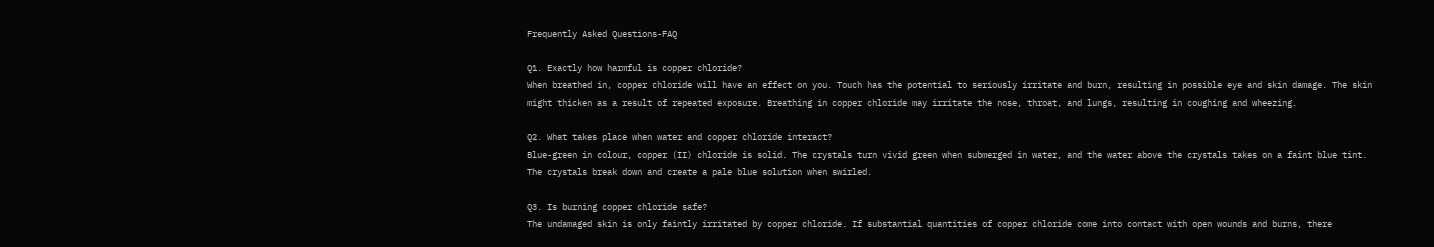Frequently Asked Questions-FAQ

Q1. Exactly how harmful is copper chloride?
When breathed in, copper chloride will have an effect on you. Touch has the potential to seriously irritate and burn, resulting in possible eye and skin damage. The skin might thicken as a result of repeated exposure. Breathing in copper chloride may irritate the nose, throat, and lungs, resulting in coughing and wheezing.

Q2. What takes place when water and copper chloride interact?
Blue-green in colour, copper (II) chloride is solid. The crystals turn vivid green when submerged in water, and the water above the crystals takes on a faint blue tint. The crystals break down and create a pale blue solution when swirled.

Q3. Is burning copper chloride safe?
The undamaged skin is only faintly irritated by copper chloride. If substantial quantities of copper chloride come into contact with open wounds and burns, there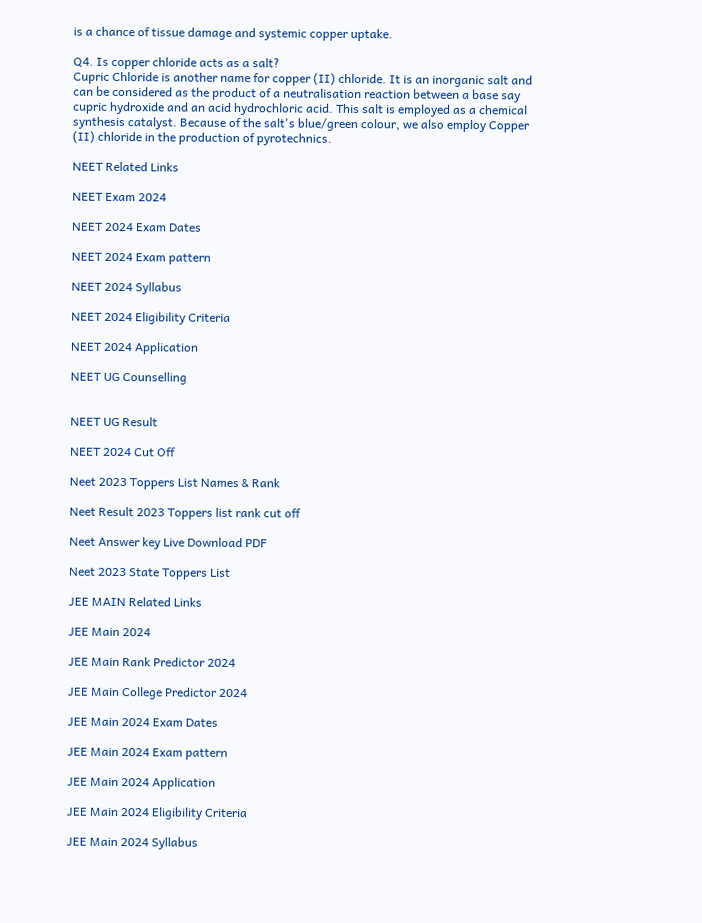is a chance of tissue damage and systemic copper uptake.

Q4. Is copper chloride acts as a salt?
Cupric Chloride is another name for copper (II) chloride. It is an inorganic salt and can be considered as the product of a neutralisation reaction between a base say cupric hydroxide and an acid hydrochloric acid. This salt is employed as a chemical synthesis catalyst. Because of the salt's blue/green colour, we also employ Copper (II) chloride in the production of pyrotechnics.

NEET Related Links

NEET Exam 2024

NEET 2024 Exam Dates

NEET 2024 Exam pattern

NEET 2024 Syllabus

NEET 2024 Eligibility Criteria

NEET 2024 Application

NEET UG Counselling


NEET UG Result

NEET 2024 Cut Off

Neet 2023 Toppers List Names & Rank

Neet Result 2023 Toppers list rank cut off

Neet Answer key Live Download PDF

Neet 2023 State Toppers List

JEE MAIN Related Links

JEE Main 2024

JEE Main Rank Predictor 2024

JEE Main College Predictor 2024

JEE Main 2024 Exam Dates

JEE Main 2024 Exam pattern

JEE Main 2024 Application

JEE Main 2024 Eligibility Criteria

JEE Main 2024 Syllabus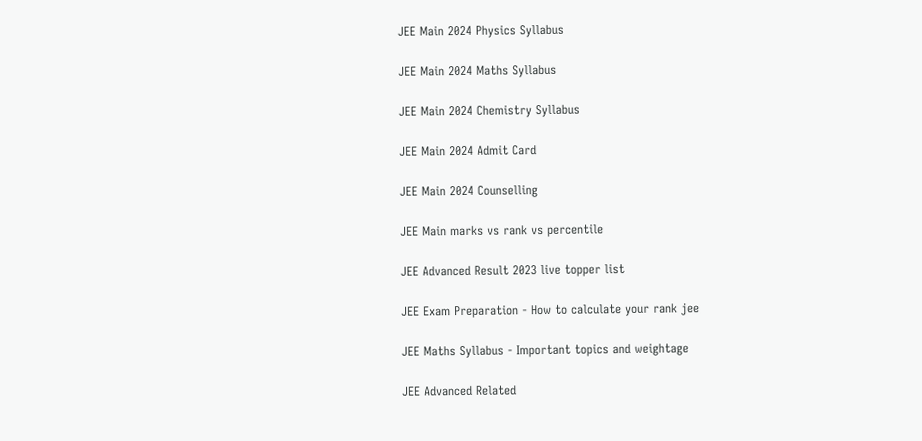JEE Main 2024 Physics Syllabus

JEE Main 2024 Maths Syllabus

JEE Main 2024 Chemistry Syllabus

JEE Main 2024 Admit Card

JEE Main 2024 Counselling

JEE Main marks vs rank vs percentile

JEE Advanced Result 2023 live topper list

JEE Exam Preparation - How to calculate your rank jee

JEE Maths Syllabus - Important topics and weightage

JEE Advanced Related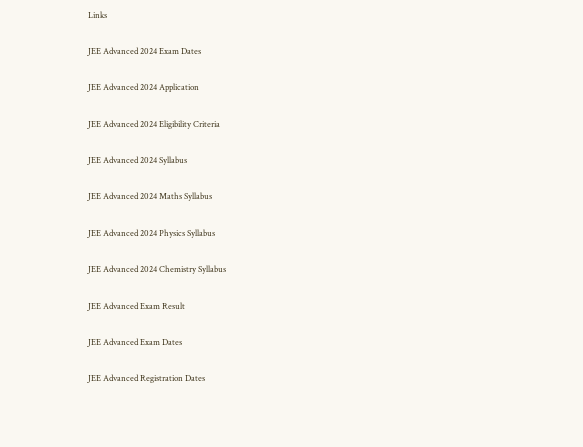Links

JEE Advanced 2024 Exam Dates

JEE Advanced 2024 Application

JEE Advanced 2024 Eligibility Criteria

JEE Advanced 2024 Syllabus

JEE Advanced 2024 Maths Syllabus

JEE Advanced 2024 Physics Syllabus

JEE Advanced 2024 Chemistry Syllabus

JEE Advanced Exam Result

JEE Advanced Exam Dates

JEE Advanced Registration Dates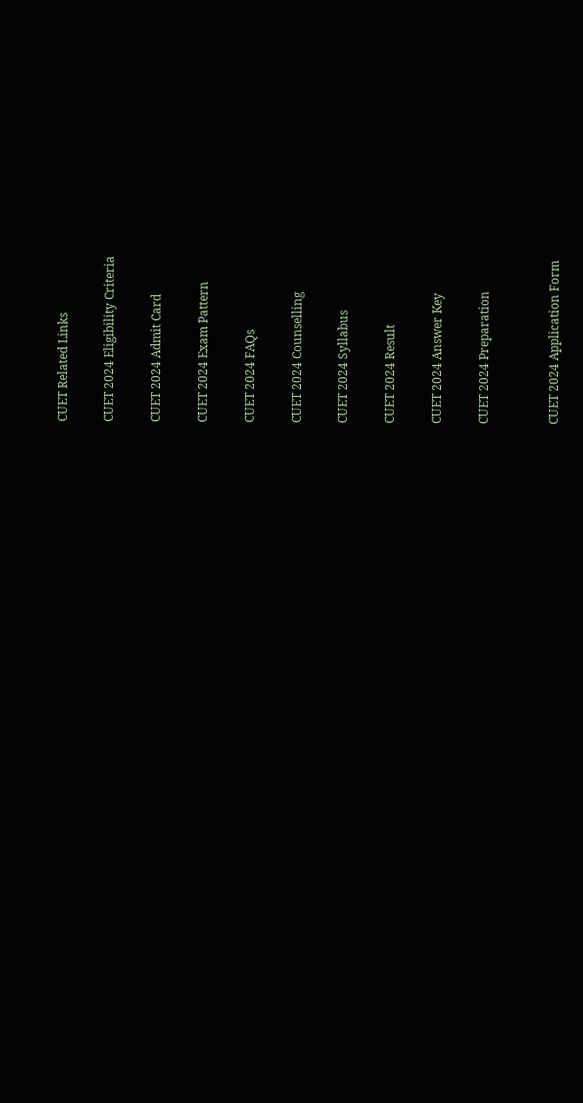CUET Related Links

CUET 2024 Eligibility Criteria

CUET 2024 Admit Card

CUET 2024 Exam Pattern

CUET 2024 FAQs

CUET 2024 Counselling

CUET 2024 Syllabus

CUET 2024 Result

CUET 2024 Answer Key

CUET 2024 Preparation


CUET 2024 Application Form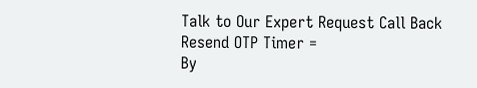Talk to Our Expert Request Call Back
Resend OTP Timer =
By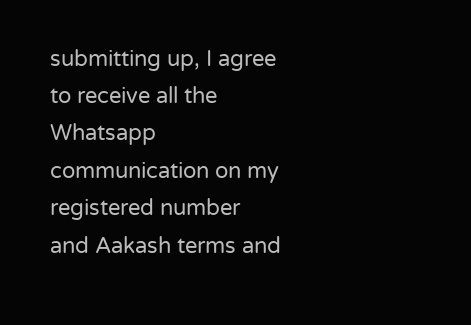submitting up, I agree to receive all the Whatsapp communication on my registered number and Aakash terms and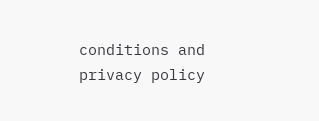conditions and privacy policy